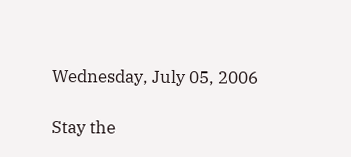Wednesday, July 05, 2006

Stay the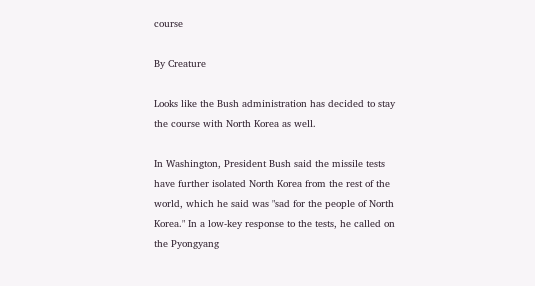course

By Creature

Looks like the Bush administration has decided to stay the course with North Korea as well.

In Washington, President Bush said the missile tests have further isolated North Korea from the rest of the world, which he said was "sad for the people of North Korea." In a low-key response to the tests, he called on the Pyongyang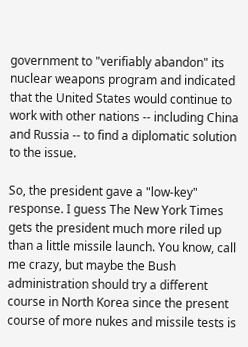government to "verifiably abandon" its nuclear weapons program and indicated that the United States would continue to work with other nations -- including China and Russia -- to find a diplomatic solution to the issue.

So, the president gave a "low-key" response. I guess The New York Times gets the president much more riled up than a little missile launch. You know, call me crazy, but maybe the Bush administration should try a different course in North Korea since the present course of more nukes and missile tests is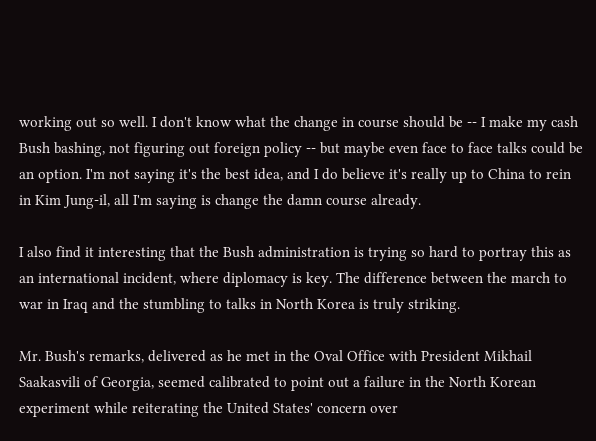working out so well. I don't know what the change in course should be -- I make my cash Bush bashing, not figuring out foreign policy -- but maybe even face to face talks could be an option. I'm not saying it's the best idea, and I do believe it's really up to China to rein in Kim Jung-il, all I'm saying is change the damn course already.

I also find it interesting that the Bush administration is trying so hard to portray this as an international incident, where diplomacy is key. The difference between the march to war in Iraq and the stumbling to talks in North Korea is truly striking.

Mr. Bush's remarks, delivered as he met in the Oval Office with President Mikhail Saakasvili of Georgia, seemed calibrated to point out a failure in the North Korean experiment while reiterating the United States' concern over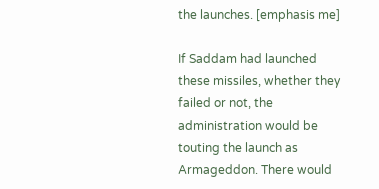the launches. [emphasis me]

If Saddam had launched these missiles, whether they failed or not, the administration would be touting the launch as Armageddon. There would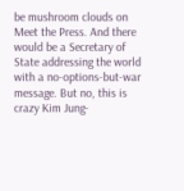be mushroom clouds on Meet the Press. And there would be a Secretary of State addressing the world with a no-options-but-war message. But no, this is crazy Kim Jung-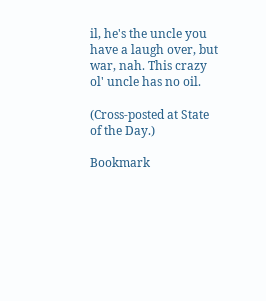il, he's the uncle you have a laugh over, but war, nah. This crazy ol' uncle has no oil.

(Cross-posted at State of the Day.)

Bookmark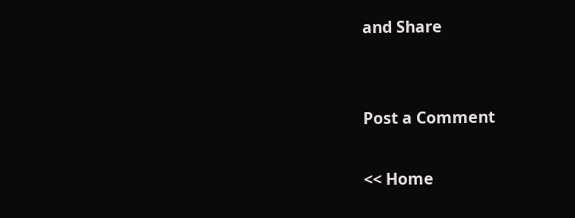and Share


Post a Comment

<< Home